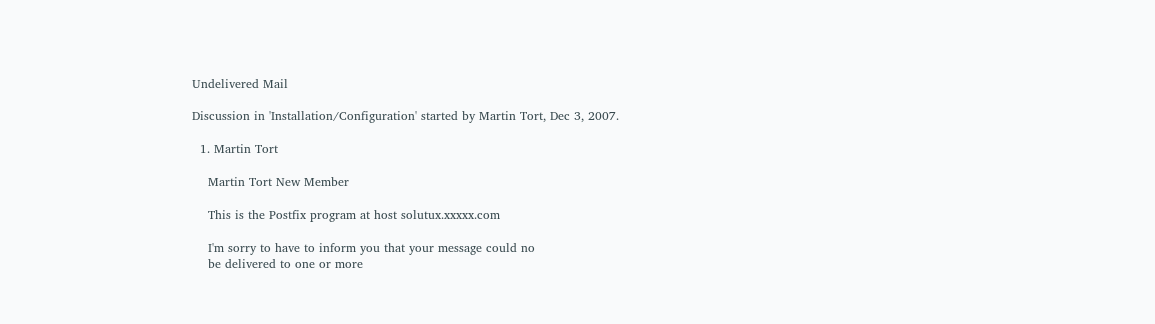Undelivered Mail

Discussion in 'Installation/Configuration' started by Martin Tort, Dec 3, 2007.

  1. Martin Tort

    Martin Tort New Member

    This is the Postfix program at host solutux.xxxxx.com

    I'm sorry to have to inform you that your message could no
    be delivered to one or more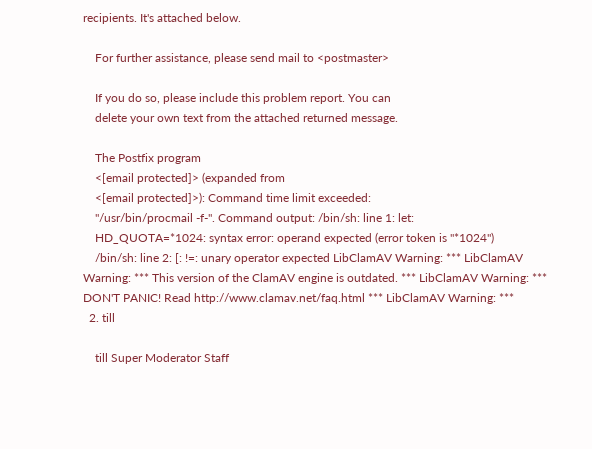recipients. It's attached below.

    For further assistance, please send mail to <postmaster>

    If you do so, please include this problem report. You can
    delete your own text from the attached returned message.

    The Postfix program
    <[email protected]> (expanded from
    <[email protected]>): Command time limit exceeded:
    "/usr/bin/procmail -f-". Command output: /bin/sh: line 1: let:
    HD_QUOTA=*1024: syntax error: operand expected (error token is "*1024")
    /bin/sh: line 2: [: !=: unary operator expected LibClamAV Warning: *** LibClamAV Warning: *** This version of the ClamAV engine is outdated. *** LibClamAV Warning: *** DON'T PANIC! Read http://www.clamav.net/faq.html *** LibClamAV Warning: ***
  2. till

    till Super Moderator Staff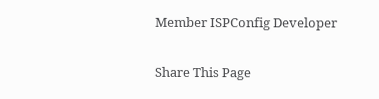Member ISPConfig Developer

Share This Page